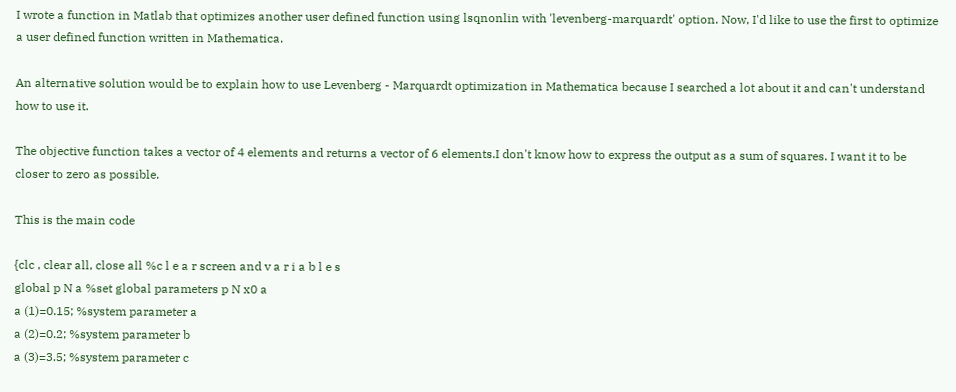I wrote a function in Matlab that optimizes another user defined function using lsqnonlin with 'levenberg-marquardt' option. Now, I'd like to use the first to optimize a user defined function written in Mathematica.

An alternative solution would be to explain how to use Levenberg - Marquardt optimization in Mathematica because I searched a lot about it and can't understand how to use it.

The objective function takes a vector of 4 elements and returns a vector of 6 elements.I don't know how to express the output as a sum of squares. I want it to be closer to zero as possible.

This is the main code

{clc , clear all, close all %c l e a r screen and v a r i a b l e s
global p N a %set global parameters p N x0 a
a (1)=0.15; %system parameter a
a (2)=0.2; %system parameter b
a (3)=3.5; %system parameter c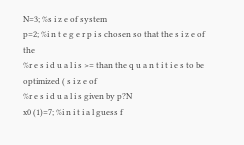N=3; %s i z e of system
p=2; %i n t e g e r p i s chosen so that the s i z e of the
%r e s i d u a l i s >= than the q u a n t i t i e s to be optimized ( s i z e of
%r e s i d u a l i s given by p?N
x0 (1)=7; %i n i t i a l guess f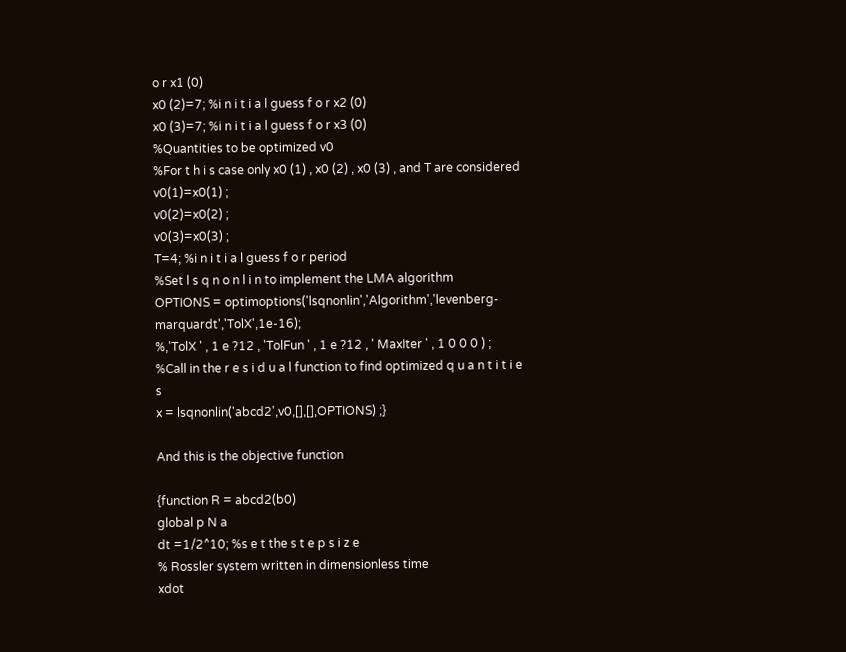o r x1 (0)
x0 (2)=7; %i n i t i a l guess f o r x2 (0)
x0 (3)=7; %i n i t i a l guess f o r x3 (0)
%Quantities to be optimized v0
%For t h i s case only x0 (1) , x0 (2) , x0 (3) , and T are considered
v0(1)=x0(1) ;
v0(2)=x0(2) ;
v0(3)=x0(3) ;
T=4; %i n i t i a l guess f o r period
%Set l s q n o n l i n to implement the LMA algorithm
OPTIONS = optimoptions('lsqnonlin','Algorithm','levenberg-marquardt','TolX',1e-16);
%,'TolX ' , 1 e ?12 , 'TolFun ' , 1 e ?12 , ' MaxIter ' , 1 0 0 0 ) ;
%Call in the r e s i d u a l function to find optimized q u a n t i t i e s
x = lsqnonlin('abcd2',v0,[],[],OPTIONS) ;}

And this is the objective function

{function R = abcd2(b0)
global p N a
dt =1/2^10; %s e t the s t e p s i z e
% Rossler system written in dimensionless time
xdot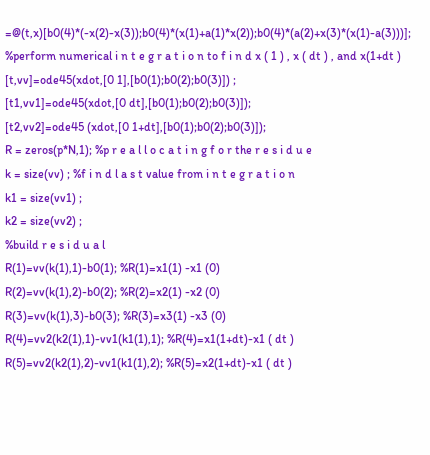=@(t,x)[b0(4)*(-x(2)-x(3));b0(4)*(x(1)+a(1)*x(2));b0(4)*(a(2)+x(3)*(x(1)-a(3)))];
%perform numerical i n t e g r a t i o n to f i n d x ( 1 ) , x ( dt ) , and x(1+dt )
[t,vv]=ode45(xdot,[0 1],[b0(1);b0(2);b0(3)]) ;
[t1,vv1]=ode45(xdot,[0 dt],[b0(1);b0(2);b0(3)]);
[t2,vv2]=ode45 (xdot,[0 1+dt],[b0(1);b0(2);b0(3)]);
R = zeros(p*N,1); %p r e a l l o c a t i n g f o r the r e s i d u e
k = size(vv) ; %f i n d l a s t value from i n t e g r a t i o n
k1 = size(vv1) ;
k2 = size(vv2) ;
%build r e s i d u a l
R(1)=vv(k(1),1)-b0(1); %R(1)=x1(1) -x1 (0)
R(2)=vv(k(1),2)-b0(2); %R(2)=x2(1) -x2 (0)
R(3)=vv(k(1),3)-b0(3); %R(3)=x3(1) -x3 (0)
R(4)=vv2(k2(1),1)-vv1(k1(1),1); %R(4)=x1(1+dt)-x1 ( dt )
R(5)=vv2(k2(1),2)-vv1(k1(1),2); %R(5)=x2(1+dt)-x1 ( dt )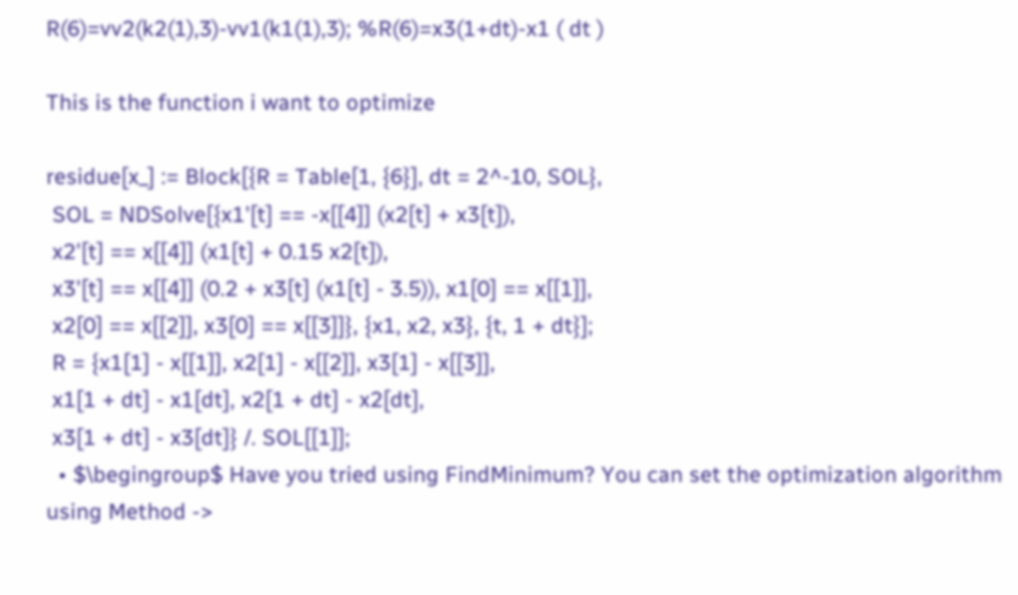R(6)=vv2(k2(1),3)-vv1(k1(1),3); %R(6)=x3(1+dt)-x1 ( dt )

This is the function i want to optimize

residue[x_] := Block[{R = Table[1, {6}], dt = 2^-10, SOL},
 SOL = NDSolve[{x1'[t] == -x[[4]] (x2[t] + x3[t]),
 x2'[t] == x[[4]] (x1[t] + 0.15 x2[t]),
 x3'[t] == x[[4]] (0.2 + x3[t] (x1[t] - 3.5)), x1[0] == x[[1]],
 x2[0] == x[[2]], x3[0] == x[[3]]}, {x1, x2, x3}, {t, 1 + dt}];
 R = {x1[1] - x[[1]], x2[1] - x[[2]], x3[1] - x[[3]],
 x1[1 + dt] - x1[dt], x2[1 + dt] - x2[dt],
 x3[1 + dt] - x3[dt]} /. SOL[[1]];
  • $\begingroup$ Have you tried using FindMinimum? You can set the optimization algorithm using Method ->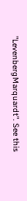"LevenbergMarquardt". See this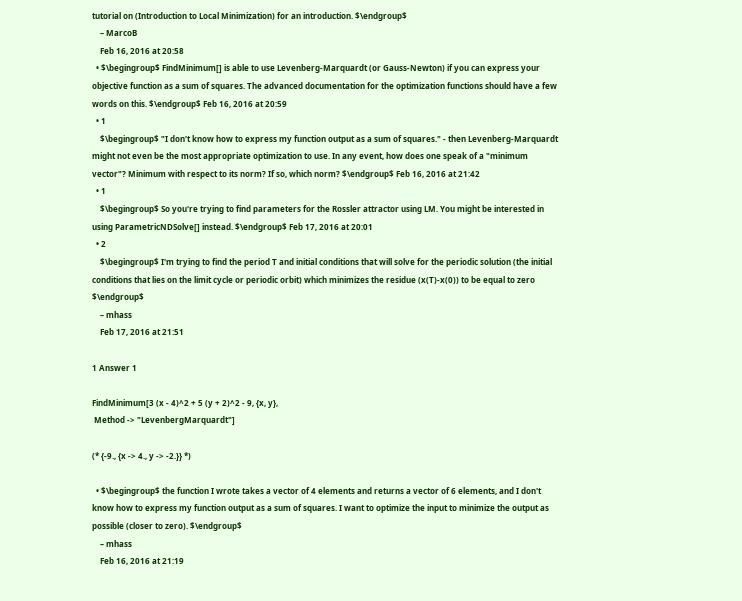tutorial on (Introduction to Local Minimization) for an introduction. $\endgroup$
    – MarcoB
    Feb 16, 2016 at 20:58
  • $\begingroup$ FindMinimum[] is able to use Levenberg-Marquardt (or Gauss-Newton) if you can express your objective function as a sum of squares. The advanced documentation for the optimization functions should have a few words on this. $\endgroup$ Feb 16, 2016 at 20:59
  • 1
    $\begingroup$ "I don't know how to express my function output as a sum of squares." - then Levenberg-Marquardt might not even be the most appropriate optimization to use. In any event, how does one speak of a "minimum vector"? Minimum with respect to its norm? If so, which norm? $\endgroup$ Feb 16, 2016 at 21:42
  • 1
    $\begingroup$ So you're trying to find parameters for the Rossler attractor using LM. You might be interested in using ParametricNDSolve[] instead. $\endgroup$ Feb 17, 2016 at 20:01
  • 2
    $\begingroup$ I'm trying to find the period T and initial conditions that will solve for the periodic solution (the initial conditions that lies on the limit cycle or periodic orbit) which minimizes the residue (x(T)-x(0)) to be equal to zero $\endgroup$
    – mhass
    Feb 17, 2016 at 21:51

1 Answer 1

FindMinimum[3 (x - 4)^2 + 5 (y + 2)^2 - 9, {x, y},
 Method -> "LevenbergMarquardt"]

(* {-9., {x -> 4., y -> -2.}} *)

  • $\begingroup$ the function I wrote takes a vector of 4 elements and returns a vector of 6 elements, and I don't know how to express my function output as a sum of squares. I want to optimize the input to minimize the output as possible (closer to zero). $\endgroup$
    – mhass
    Feb 16, 2016 at 21:19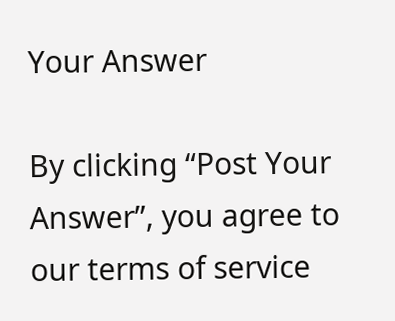Your Answer

By clicking “Post Your Answer”, you agree to our terms of service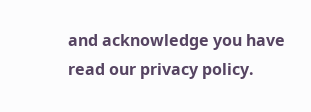and acknowledge you have read our privacy policy.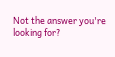Not the answer you're looking for?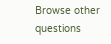Browse other questions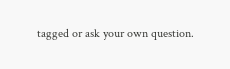tagged or ask your own question.